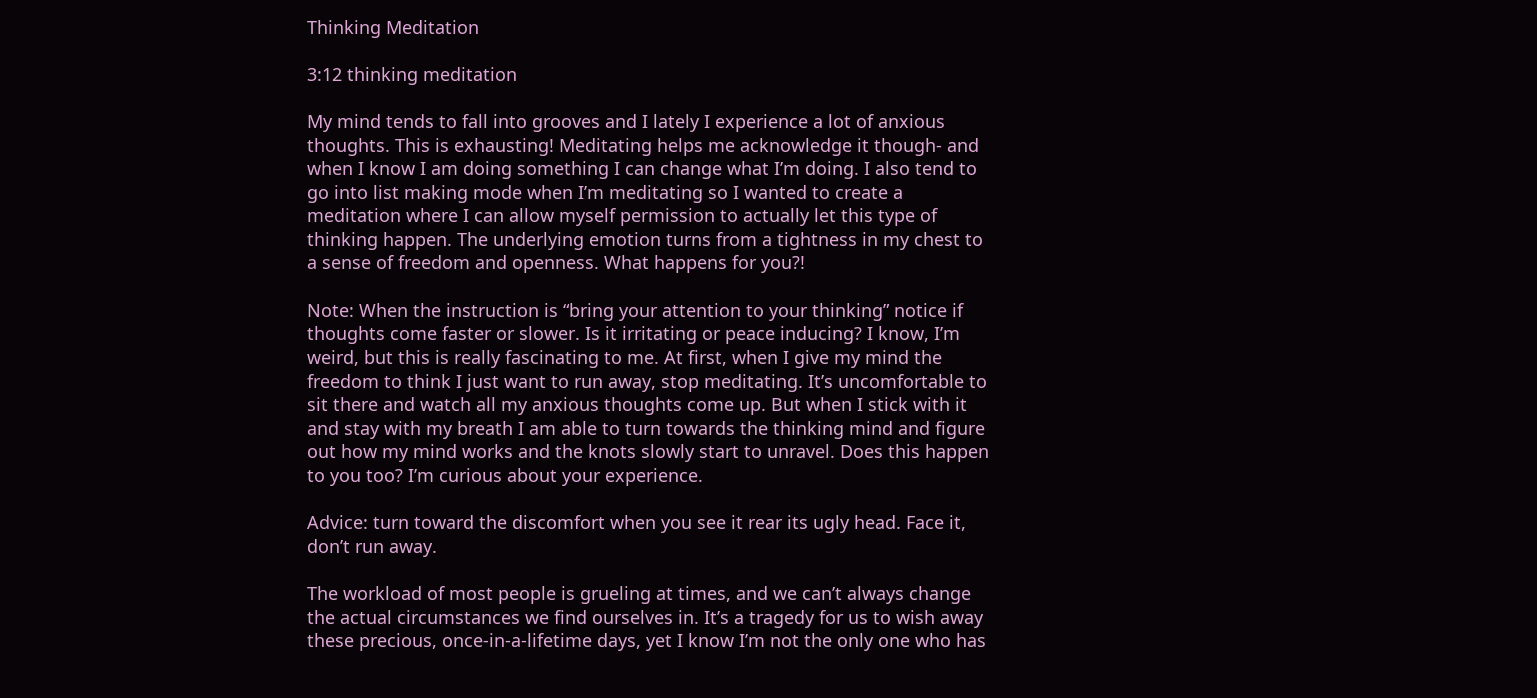Thinking Meditation

3:12 thinking meditation

My mind tends to fall into grooves and I lately I experience a lot of anxious thoughts. This is exhausting! Meditating helps me acknowledge it though- and when I know I am doing something I can change what I’m doing. I also tend to go into list making mode when I’m meditating so I wanted to create a meditation where I can allow myself permission to actually let this type of thinking happen. The underlying emotion turns from a tightness in my chest to a sense of freedom and openness. What happens for you?!

Note: When the instruction is “bring your attention to your thinking” notice if thoughts come faster or slower. Is it irritating or peace inducing? I know, I’m weird, but this is really fascinating to me. At first, when I give my mind the freedom to think I just want to run away, stop meditating. It’s uncomfortable to sit there and watch all my anxious thoughts come up. But when I stick with it and stay with my breath I am able to turn towards the thinking mind and figure out how my mind works and the knots slowly start to unravel. Does this happen to you too? I’m curious about your experience.

Advice: turn toward the discomfort when you see it rear its ugly head. Face it, don’t run away.

The workload of most people is grueling at times, and we can’t always change the actual circumstances we find ourselves in. It’s a tragedy for us to wish away these precious, once-in-a-lifetime days, yet I know I’m not the only one who has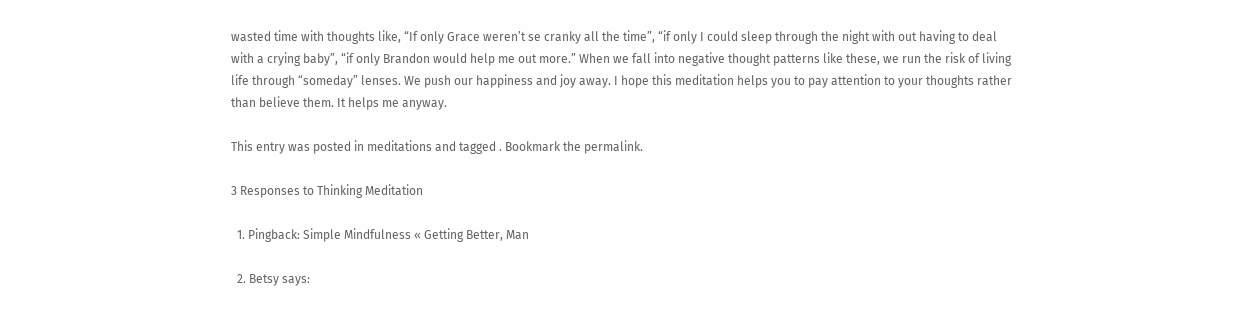wasted time with thoughts like, “If only Grace weren’t se cranky all the time”, “if only I could sleep through the night with out having to deal with a crying baby”, “if only Brandon would help me out more.” When we fall into negative thought patterns like these, we run the risk of living life through “someday” lenses. We push our happiness and joy away. I hope this meditation helps you to pay attention to your thoughts rather than believe them. It helps me anyway.

This entry was posted in meditations and tagged . Bookmark the permalink.

3 Responses to Thinking Meditation

  1. Pingback: Simple Mindfulness « Getting Better, Man

  2. Betsy says: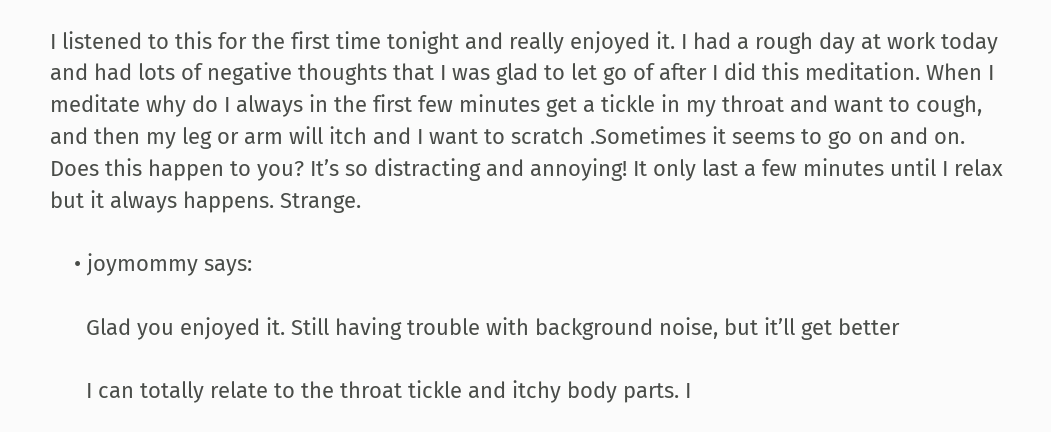I listened to this for the first time tonight and really enjoyed it. I had a rough day at work today and had lots of negative thoughts that I was glad to let go of after I did this meditation. When I meditate why do I always in the first few minutes get a tickle in my throat and want to cough, and then my leg or arm will itch and I want to scratch .Sometimes it seems to go on and on. Does this happen to you? It’s so distracting and annoying! It only last a few minutes until I relax but it always happens. Strange.

    • joymommy says:

      Glad you enjoyed it. Still having trouble with background noise, but it’ll get better

      I can totally relate to the throat tickle and itchy body parts. I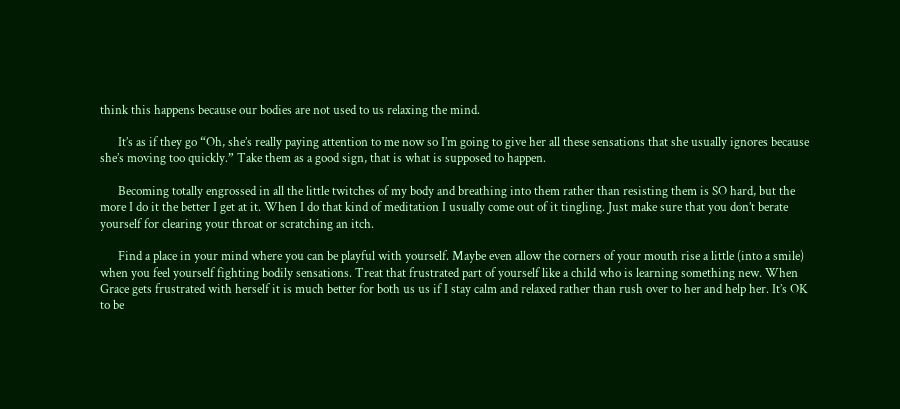think this happens because our bodies are not used to us relaxing the mind.

      It’s as if they go “Oh, she’s really paying attention to me now so I’m going to give her all these sensations that she usually ignores because she’s moving too quickly.” Take them as a good sign, that is what is supposed to happen.

      Becoming totally engrossed in all the little twitches of my body and breathing into them rather than resisting them is SO hard, but the more I do it the better I get at it. When I do that kind of meditation I usually come out of it tingling. Just make sure that you don’t berate yourself for clearing your throat or scratching an itch.

      Find a place in your mind where you can be playful with yourself. Maybe even allow the corners of your mouth rise a little (into a smile) when you feel yourself fighting bodily sensations. Treat that frustrated part of yourself like a child who is learning something new. When Grace gets frustrated with herself it is much better for both us us if I stay calm and relaxed rather than rush over to her and help her. It’s OK to be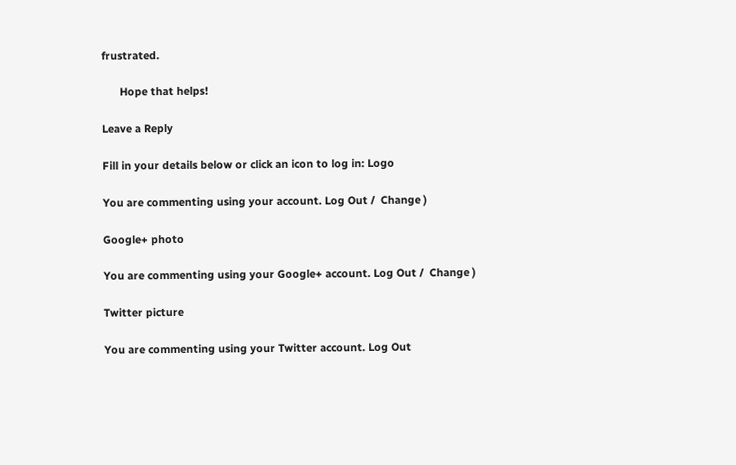frustrated.

      Hope that helps!

Leave a Reply

Fill in your details below or click an icon to log in: Logo

You are commenting using your account. Log Out /  Change )

Google+ photo

You are commenting using your Google+ account. Log Out /  Change )

Twitter picture

You are commenting using your Twitter account. Log Out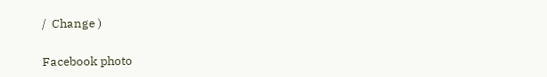/  Change )

Facebook photo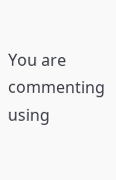You are commenting using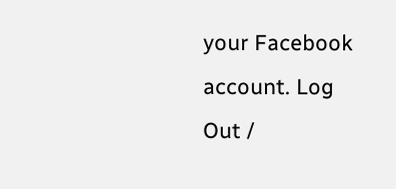your Facebook account. Log Out /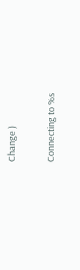Change )

Connecting to %s